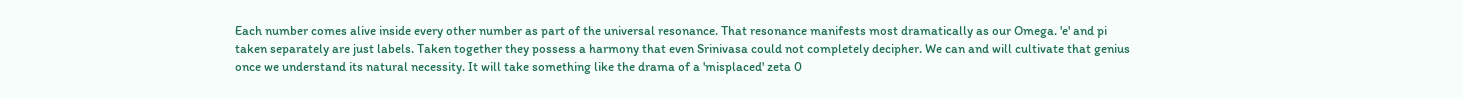Each number comes alive inside every other number as part of the universal resonance. That resonance manifests most dramatically as our Omega. 'e' and pi taken separately are just labels. Taken together they possess a harmony that even Srinivasa could not completely decipher. We can and will cultivate that genius once we understand its natural necessity. It will take something like the drama of a 'misplaced' zeta 0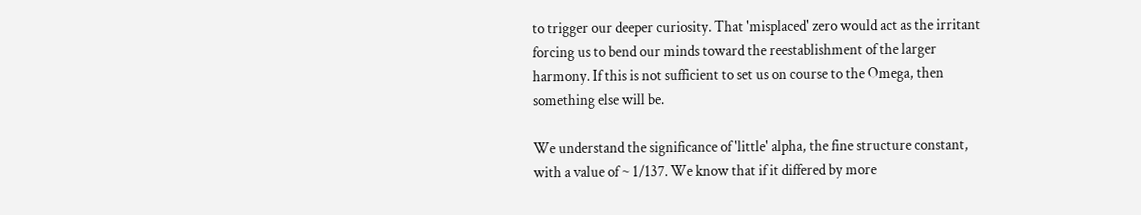to trigger our deeper curiosity. That 'misplaced' zero would act as the irritant forcing us to bend our minds toward the reestablishment of the larger harmony. If this is not sufficient to set us on course to the Omega, then something else will be.

We understand the significance of 'little' alpha, the fine structure constant, with a value of ~ 1/137. We know that if it differed by more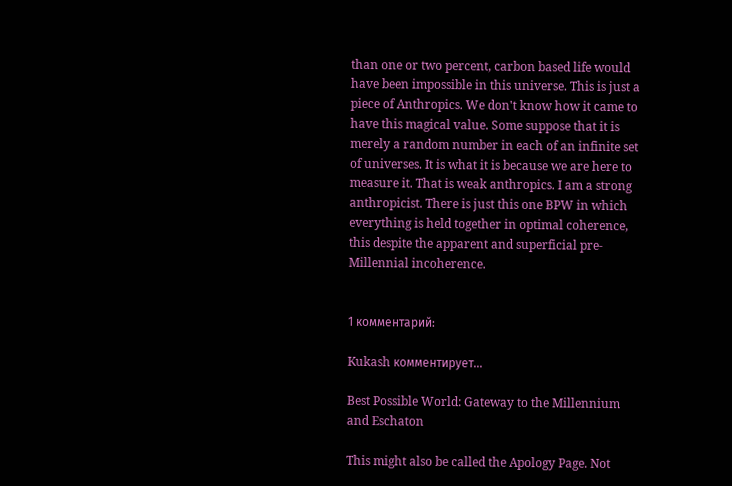than one or two percent, carbon based life would have been impossible in this universe. This is just a piece of Anthropics. We don't know how it came to have this magical value. Some suppose that it is merely a random number in each of an infinite set of universes. It is what it is because we are here to measure it. That is weak anthropics. I am a strong anthropicist. There is just this one BPW in which everything is held together in optimal coherence, this despite the apparent and superficial pre-Millennial incoherence.


1 комментарий:

Kukash комментирует...

Best Possible World: Gateway to the Millennium and Eschaton

This might also be called the Apology Page. Not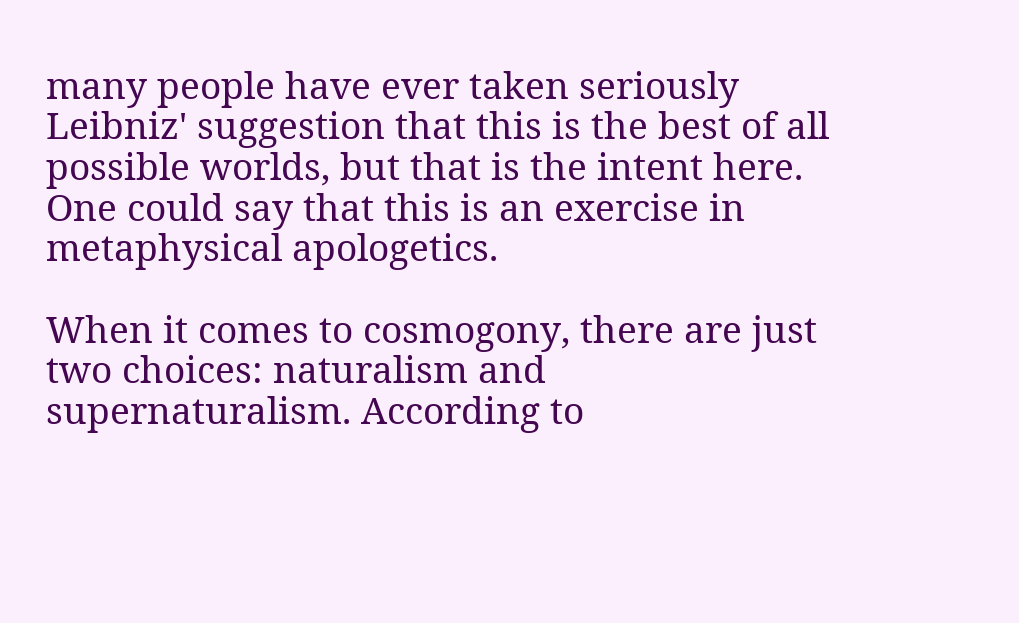many people have ever taken seriously Leibniz' suggestion that this is the best of all possible worlds, but that is the intent here. One could say that this is an exercise in metaphysical apologetics.

When it comes to cosmogony, there are just two choices: naturalism and supernaturalism. According to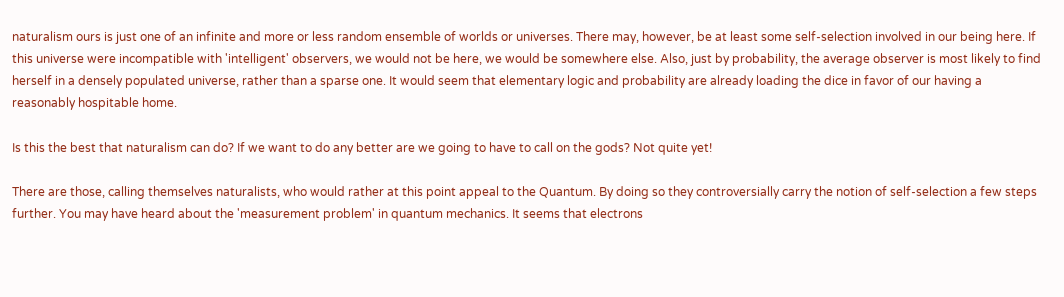naturalism ours is just one of an infinite and more or less random ensemble of worlds or universes. There may, however, be at least some self-selection involved in our being here. If this universe were incompatible with 'intelligent' observers, we would not be here, we would be somewhere else. Also, just by probability, the average observer is most likely to find herself in a densely populated universe, rather than a sparse one. It would seem that elementary logic and probability are already loading the dice in favor of our having a reasonably hospitable home.

Is this the best that naturalism can do? If we want to do any better are we going to have to call on the gods? Not quite yet!

There are those, calling themselves naturalists, who would rather at this point appeal to the Quantum. By doing so they controversially carry the notion of self-selection a few steps further. You may have heard about the 'measurement problem' in quantum mechanics. It seems that electrons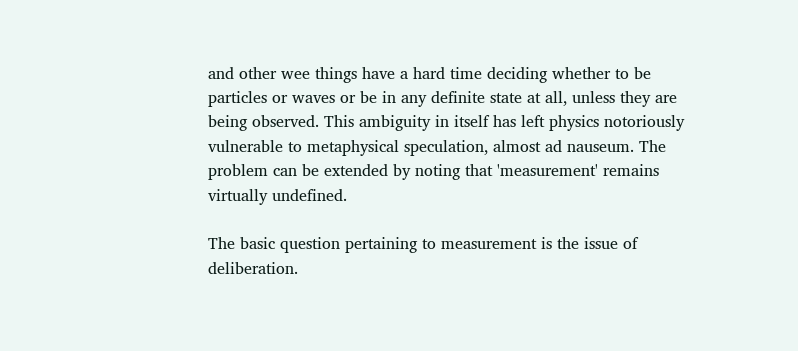and other wee things have a hard time deciding whether to be particles or waves or be in any definite state at all, unless they are being observed. This ambiguity in itself has left physics notoriously vulnerable to metaphysical speculation, almost ad nauseum. The problem can be extended by noting that 'measurement' remains virtually undefined.

The basic question pertaining to measurement is the issue of deliberation.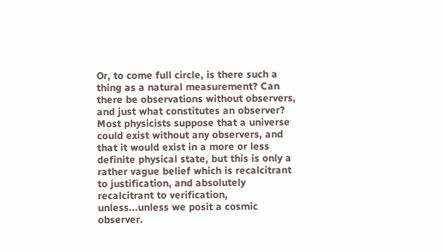Or, to come full circle, is there such a thing as a natural measurement? Can there be observations without observers, and just what constitutes an observer? Most physicists suppose that a universe could exist without any observers, and that it would exist in a more or less definite physical state, but this is only a rather vague belief which is recalcitrant to justification, and absolutely recalcitrant to verification, unless...unless we posit a cosmic observer.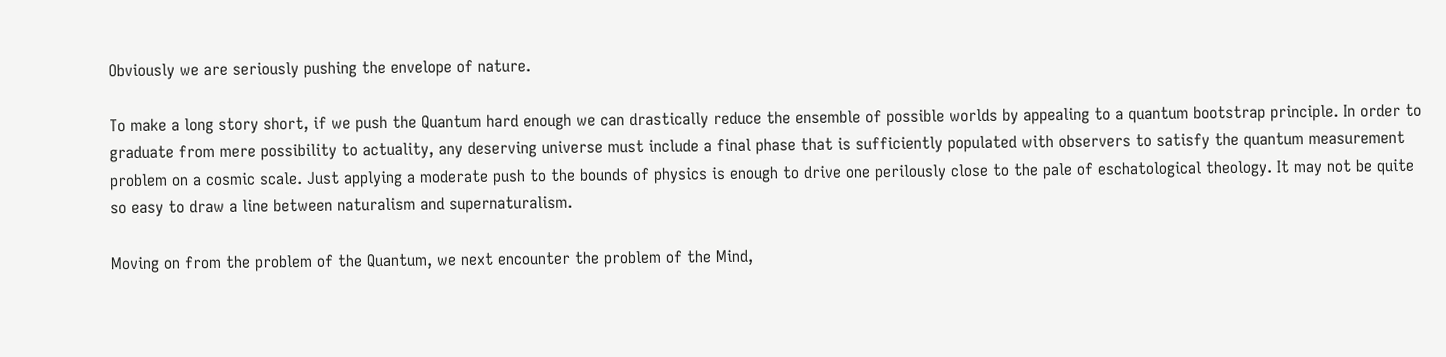Obviously we are seriously pushing the envelope of nature.

To make a long story short, if we push the Quantum hard enough we can drastically reduce the ensemble of possible worlds by appealing to a quantum bootstrap principle. In order to graduate from mere possibility to actuality, any deserving universe must include a final phase that is sufficiently populated with observers to satisfy the quantum measurement problem on a cosmic scale. Just applying a moderate push to the bounds of physics is enough to drive one perilously close to the pale of eschatological theology. It may not be quite so easy to draw a line between naturalism and supernaturalism.

Moving on from the problem of the Quantum, we next encounter the problem of the Mind,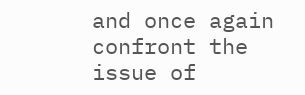and once again confront the issue of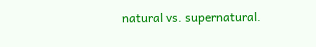natural vs. supernatural.